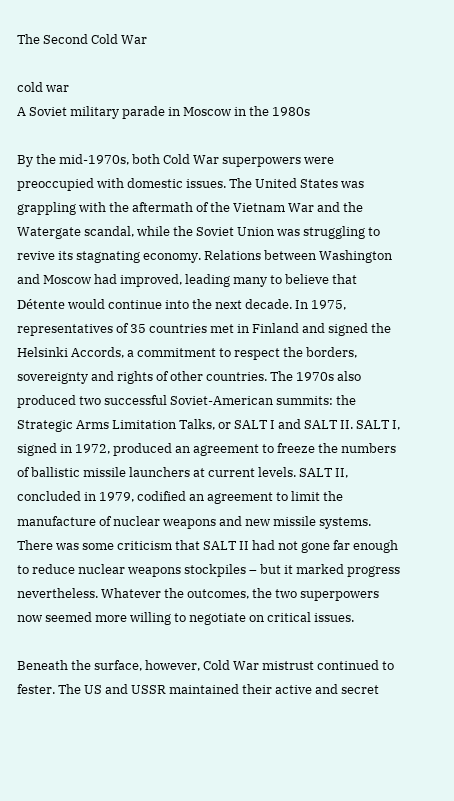The Second Cold War

cold war
A Soviet military parade in Moscow in the 1980s

By the mid-1970s, both Cold War superpowers were preoccupied with domestic issues. The United States was grappling with the aftermath of the Vietnam War and the Watergate scandal, while the Soviet Union was struggling to revive its stagnating economy. Relations between Washington and Moscow had improved, leading many to believe that Détente would continue into the next decade. In 1975, representatives of 35 countries met in Finland and signed the Helsinki Accords, a commitment to respect the borders, sovereignty and rights of other countries. The 1970s also produced two successful Soviet-American summits: the Strategic Arms Limitation Talks, or SALT I and SALT II. SALT I, signed in 1972, produced an agreement to freeze the numbers of ballistic missile launchers at current levels. SALT II, concluded in 1979, codified an agreement to limit the manufacture of nuclear weapons and new missile systems. There was some criticism that SALT II had not gone far enough to reduce nuclear weapons stockpiles – but it marked progress nevertheless. Whatever the outcomes, the two superpowers now seemed more willing to negotiate on critical issues.

Beneath the surface, however, Cold War mistrust continued to fester. The US and USSR maintained their active and secret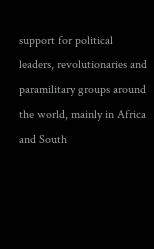support for political leaders, revolutionaries and paramilitary groups around the world, mainly in Africa and South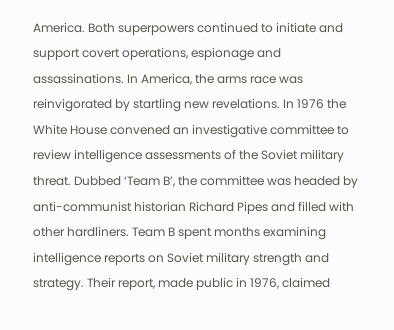America. Both superpowers continued to initiate and support covert operations, espionage and assassinations. In America, the arms race was reinvigorated by startling new revelations. In 1976 the White House convened an investigative committee to review intelligence assessments of the Soviet military threat. Dubbed ‘Team B’, the committee was headed by anti-communist historian Richard Pipes and filled with other hardliners. Team B spent months examining intelligence reports on Soviet military strength and strategy. Their report, made public in 1976, claimed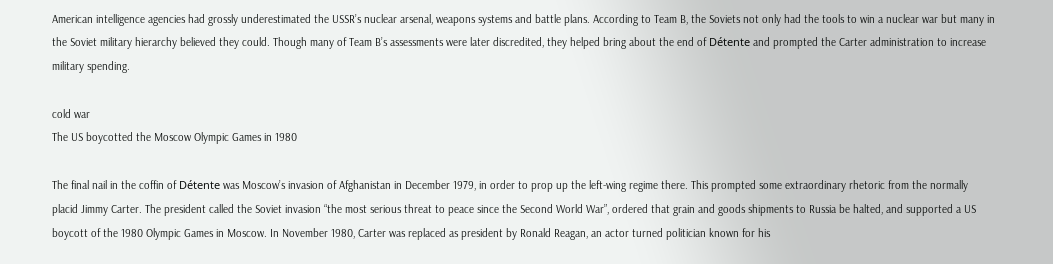American intelligence agencies had grossly underestimated the USSR’s nuclear arsenal, weapons systems and battle plans. According to Team B, the Soviets not only had the tools to win a nuclear war but many in the Soviet military hierarchy believed they could. Though many of Team B’s assessments were later discredited, they helped bring about the end of Détente and prompted the Carter administration to increase military spending.

cold war
The US boycotted the Moscow Olympic Games in 1980

The final nail in the coffin of Détente was Moscow’s invasion of Afghanistan in December 1979, in order to prop up the left-wing regime there. This prompted some extraordinary rhetoric from the normally placid Jimmy Carter. The president called the Soviet invasion “the most serious threat to peace since the Second World War”, ordered that grain and goods shipments to Russia be halted, and supported a US boycott of the 1980 Olympic Games in Moscow. In November 1980, Carter was replaced as president by Ronald Reagan, an actor turned politician known for his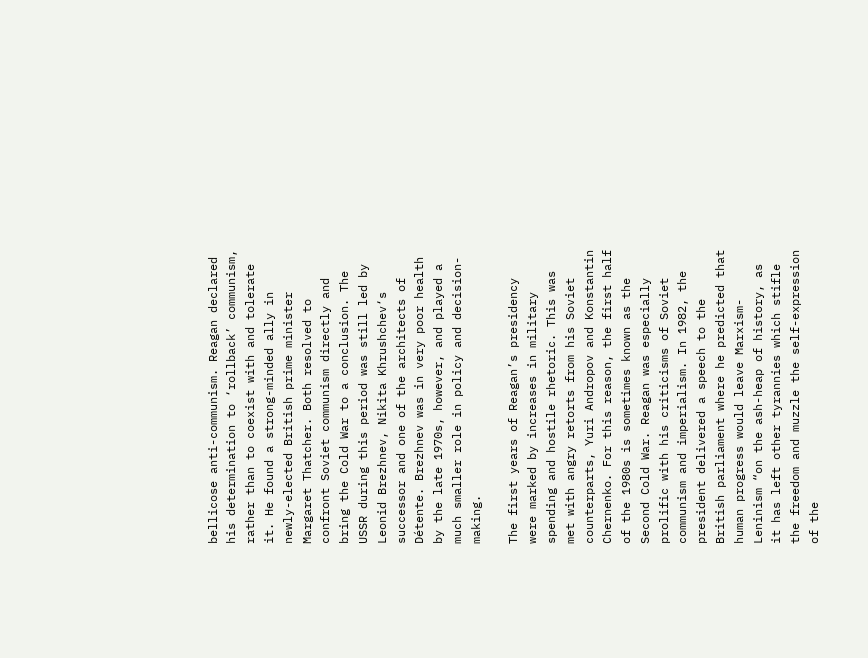bellicose anti-communism. Reagan declared his determination to ‘rollback’ communism, rather than to coexist with and tolerate it. He found a strong-minded ally in newly-elected British prime minister Margaret Thatcher. Both resolved to confront Soviet communism directly and bring the Cold War to a conclusion. The USSR during this period was still led by Leonid Brezhnev, Nikita Khrushchev‘s successor and one of the architects of Détente. Brezhnev was in very poor health by the late 1970s, however, and played a much smaller role in policy and decision-making.

The first years of Reagan’s presidency were marked by increases in military spending and hostile rhetoric. This was met with angry retorts from his Soviet counterparts, Yuri Andropov and Konstantin Chernenko. For this reason, the first half of the 1980s is sometimes known as the Second Cold War. Reagan was especially prolific with his criticisms of Soviet communism and imperialism. In 1982, the president delivered a speech to the British parliament where he predicted that human progress would leave Marxism-Leninism “on the ash-heap of history, as it has left other tyrannies which stifle the freedom and muzzle the self-expression of the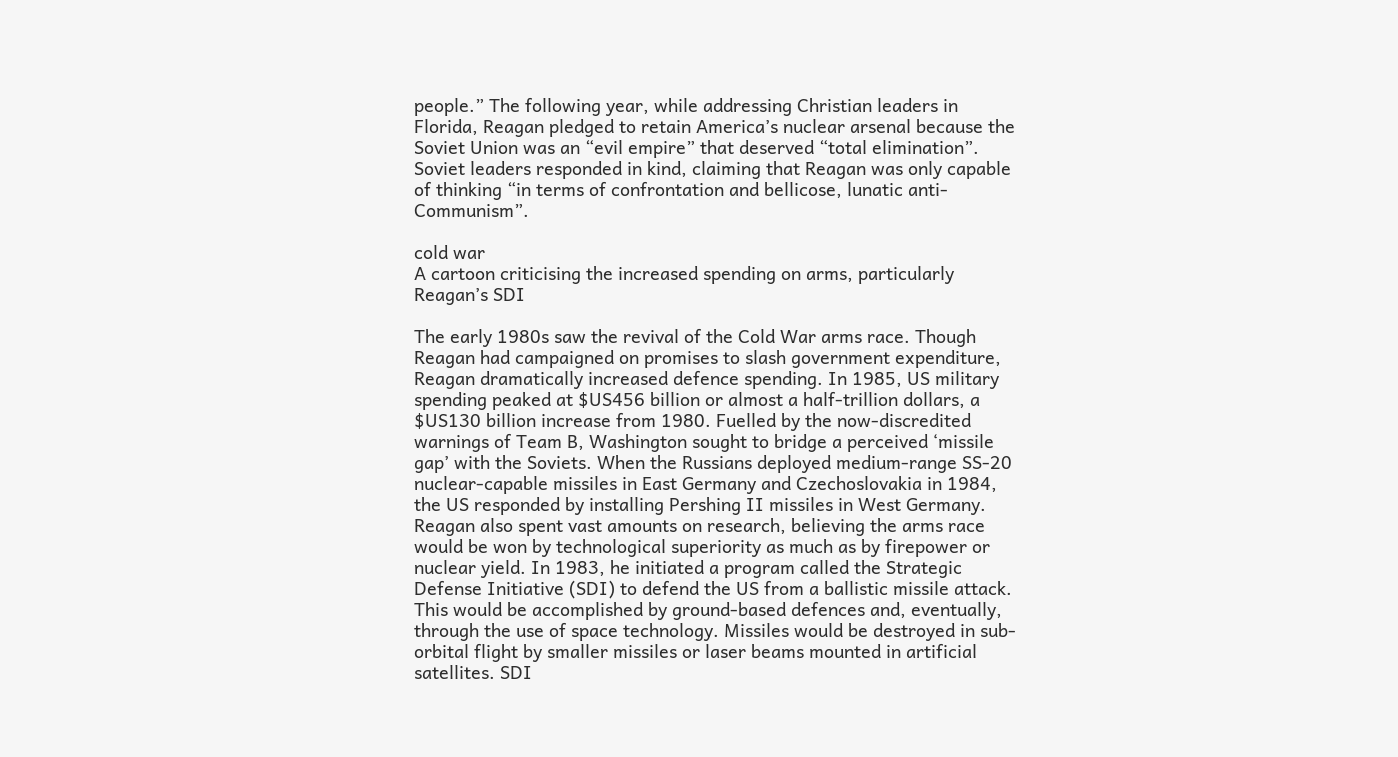people.” The following year, while addressing Christian leaders in Florida, Reagan pledged to retain America’s nuclear arsenal because the Soviet Union was an “evil empire” that deserved “total elimination”. Soviet leaders responded in kind, claiming that Reagan was only capable of thinking “in terms of confrontation and bellicose, lunatic anti-Communism”.

cold war
A cartoon criticising the increased spending on arms, particularly Reagan’s SDI

The early 1980s saw the revival of the Cold War arms race. Though Reagan had campaigned on promises to slash government expenditure, Reagan dramatically increased defence spending. In 1985, US military spending peaked at $US456 billion or almost a half-trillion dollars, a $US130 billion increase from 1980. Fuelled by the now-discredited warnings of Team B, Washington sought to bridge a perceived ‘missile gap’ with the Soviets. When the Russians deployed medium-range SS-20 nuclear-capable missiles in East Germany and Czechoslovakia in 1984, the US responded by installing Pershing II missiles in West Germany. Reagan also spent vast amounts on research, believing the arms race would be won by technological superiority as much as by firepower or nuclear yield. In 1983, he initiated a program called the Strategic Defense Initiative (SDI) to defend the US from a ballistic missile attack. This would be accomplished by ground-based defences and, eventually, through the use of space technology. Missiles would be destroyed in sub-orbital flight by smaller missiles or laser beams mounted in artificial satellites. SDI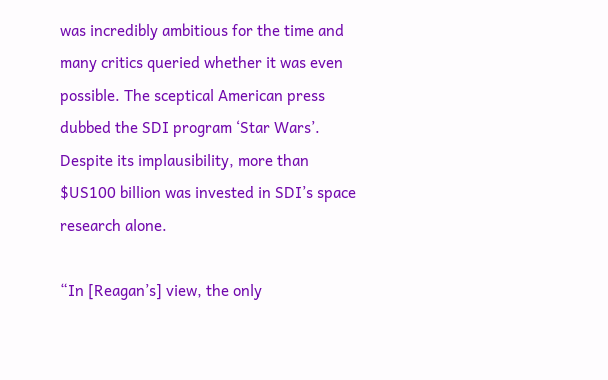was incredibly ambitious for the time and many critics queried whether it was even possible. The sceptical American press dubbed the SDI program ‘Star Wars’. Despite its implausibility, more than $US100 billion was invested in SDI’s space research alone.

“In [Reagan’s] view, the only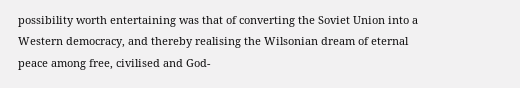possibility worth entertaining was that of converting the Soviet Union into a Western democracy, and thereby realising the Wilsonian dream of eternal peace among free, civilised and God-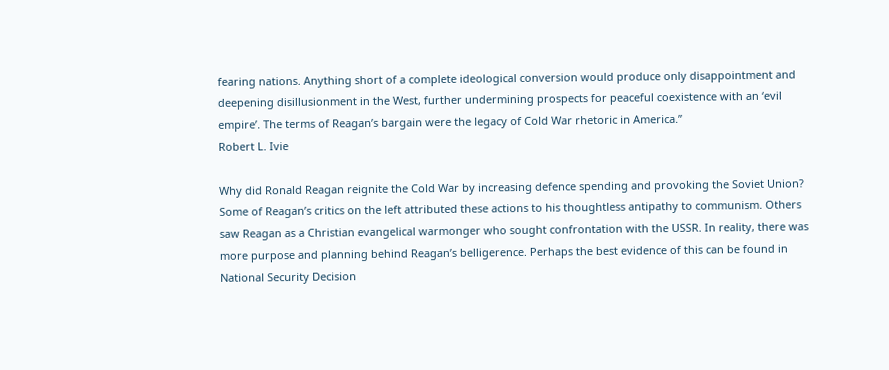fearing nations. Anything short of a complete ideological conversion would produce only disappointment and deepening disillusionment in the West, further undermining prospects for peaceful coexistence with an ‘evil empire’. The terms of Reagan’s bargain were the legacy of Cold War rhetoric in America.”
Robert L. Ivie

Why did Ronald Reagan reignite the Cold War by increasing defence spending and provoking the Soviet Union? Some of Reagan’s critics on the left attributed these actions to his thoughtless antipathy to communism. Others saw Reagan as a Christian evangelical warmonger who sought confrontation with the USSR. In reality, there was more purpose and planning behind Reagan’s belligerence. Perhaps the best evidence of this can be found in National Security Decision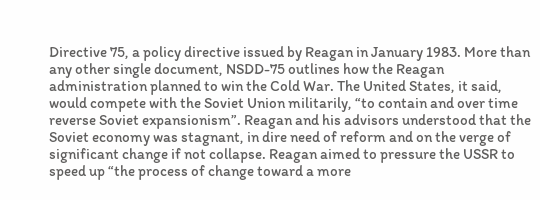Directive 75, a policy directive issued by Reagan in January 1983. More than any other single document, NSDD-75 outlines how the Reagan administration planned to win the Cold War. The United States, it said, would compete with the Soviet Union militarily, “to contain and over time reverse Soviet expansionism”. Reagan and his advisors understood that the Soviet economy was stagnant, in dire need of reform and on the verge of significant change if not collapse. Reagan aimed to pressure the USSR to speed up “the process of change toward a more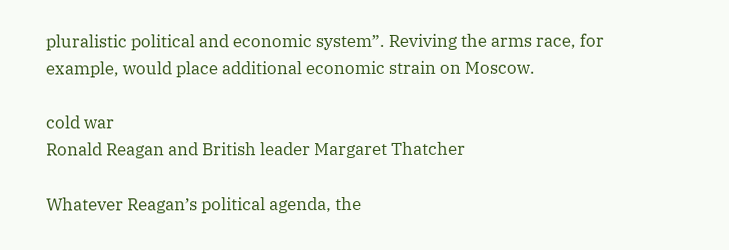pluralistic political and economic system”. Reviving the arms race, for example, would place additional economic strain on Moscow.

cold war
Ronald Reagan and British leader Margaret Thatcher

Whatever Reagan’s political agenda, the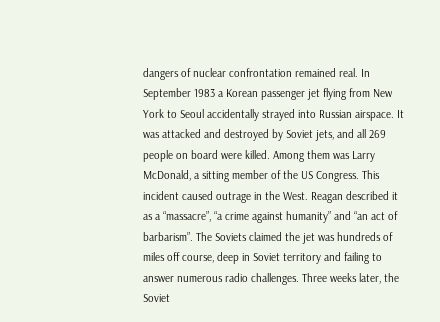dangers of nuclear confrontation remained real. In September 1983 a Korean passenger jet flying from New York to Seoul accidentally strayed into Russian airspace. It was attacked and destroyed by Soviet jets, and all 269 people on board were killed. Among them was Larry McDonald, a sitting member of the US Congress. This incident caused outrage in the West. Reagan described it as a “massacre”, “a crime against humanity” and “an act of barbarism”. The Soviets claimed the jet was hundreds of miles off course, deep in Soviet territory and failing to answer numerous radio challenges. Three weeks later, the Soviet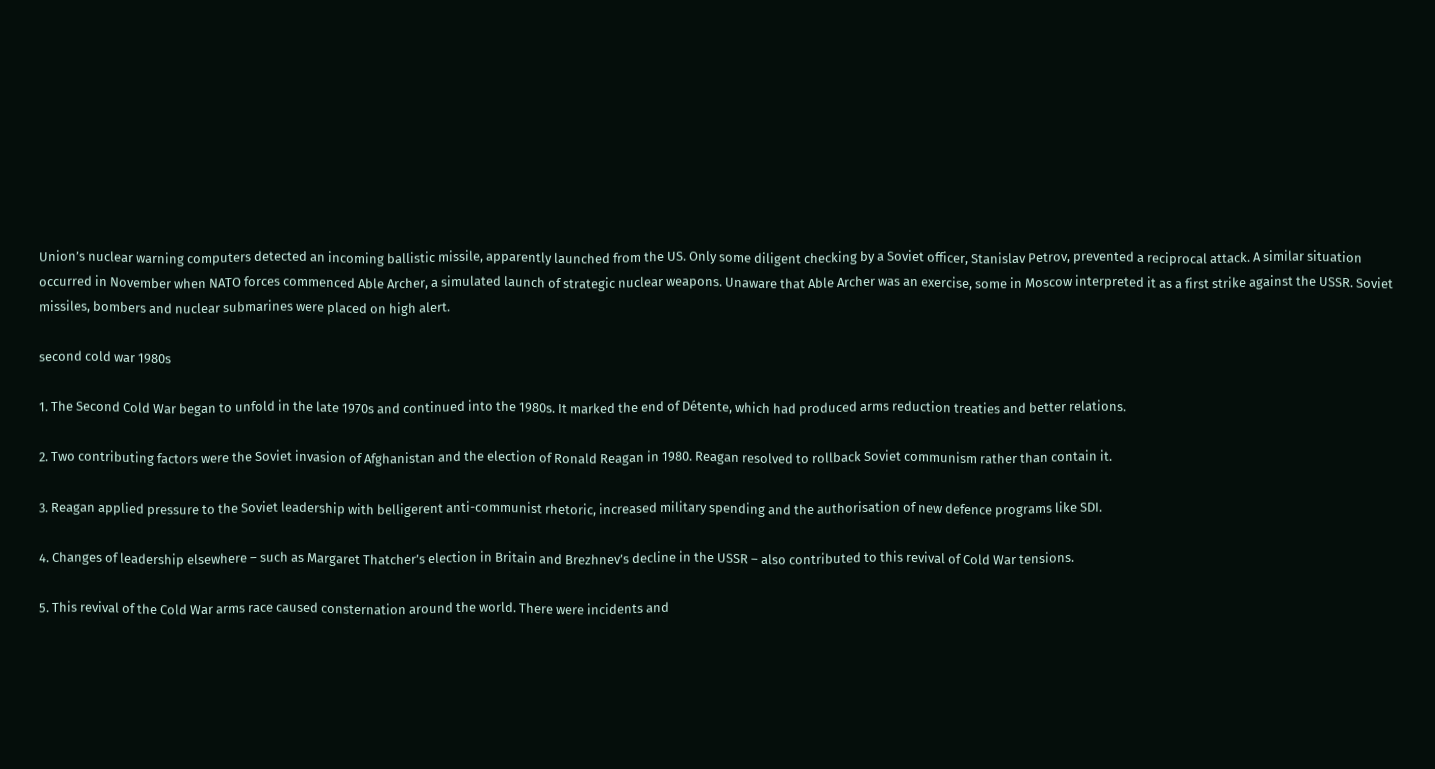Union’s nuclear warning computers detected an incoming ballistic missile, apparently launched from the US. Only some diligent checking by a Soviet officer, Stanislav Petrov, prevented a reciprocal attack. A similar situation occurred in November when NATO forces commenced Able Archer, a simulated launch of strategic nuclear weapons. Unaware that Able Archer was an exercise, some in Moscow interpreted it as a first strike against the USSR. Soviet missiles, bombers and nuclear submarines were placed on high alert.

second cold war 1980s

1. The Second Cold War began to unfold in the late 1970s and continued into the 1980s. It marked the end of Détente, which had produced arms reduction treaties and better relations.

2. Two contributing factors were the Soviet invasion of Afghanistan and the election of Ronald Reagan in 1980. Reagan resolved to rollback Soviet communism rather than contain it.

3. Reagan applied pressure to the Soviet leadership with belligerent anti-communist rhetoric, increased military spending and the authorisation of new defence programs like SDI.

4. Changes of leadership elsewhere – such as Margaret Thatcher’s election in Britain and Brezhnev’s decline in the USSR – also contributed to this revival of Cold War tensions.

5. This revival of the Cold War arms race caused consternation around the world. There were incidents and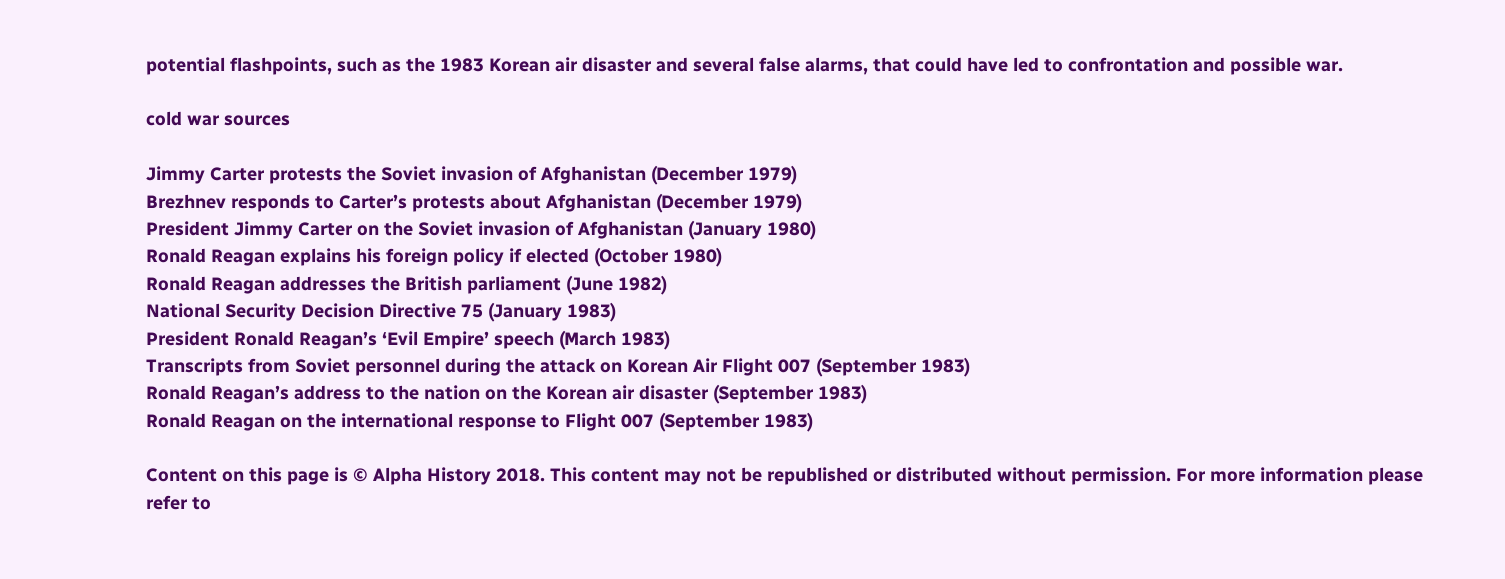potential flashpoints, such as the 1983 Korean air disaster and several false alarms, that could have led to confrontation and possible war.

cold war sources

Jimmy Carter protests the Soviet invasion of Afghanistan (December 1979)
Brezhnev responds to Carter’s protests about Afghanistan (December 1979)
President Jimmy Carter on the Soviet invasion of Afghanistan (January 1980)
Ronald Reagan explains his foreign policy if elected (October 1980)
Ronald Reagan addresses the British parliament (June 1982)
National Security Decision Directive 75 (January 1983)
President Ronald Reagan’s ‘Evil Empire’ speech (March 1983)
Transcripts from Soviet personnel during the attack on Korean Air Flight 007 (September 1983)
Ronald Reagan’s address to the nation on the Korean air disaster (September 1983)
Ronald Reagan on the international response to Flight 007 (September 1983)

Content on this page is © Alpha History 2018. This content may not be republished or distributed without permission. For more information please refer to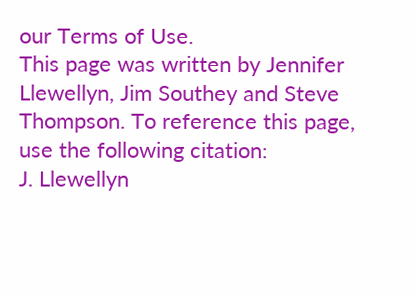our Terms of Use.
This page was written by Jennifer Llewellyn, Jim Southey and Steve Thompson. To reference this page, use the following citation:
J. Llewellyn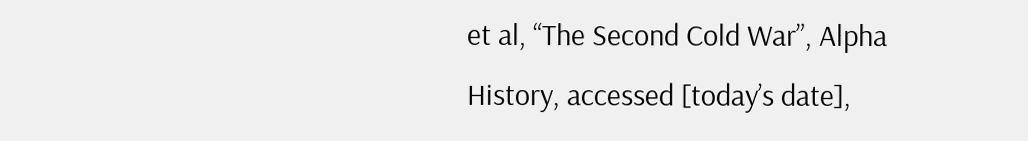et al, “The Second Cold War”, Alpha History, accessed [today’s date],